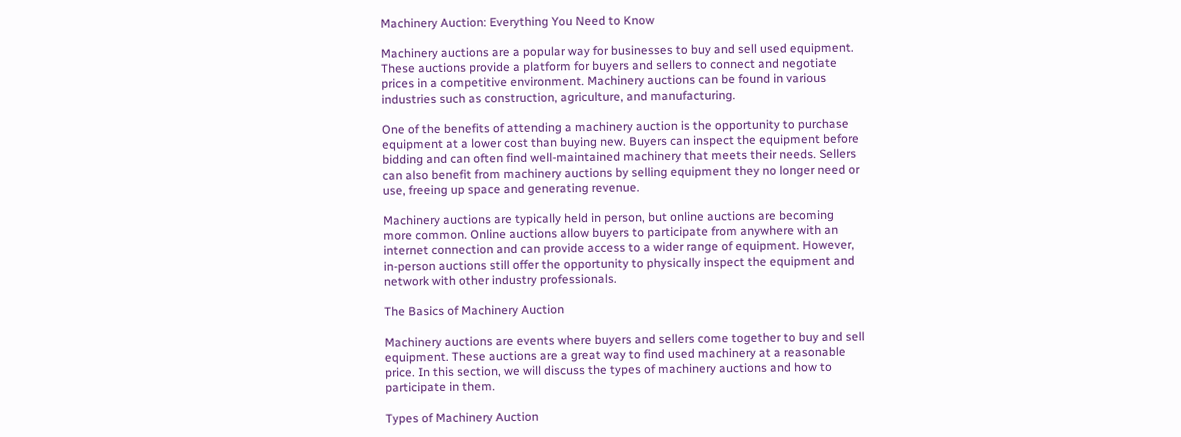Machinery Auction: Everything You Need to Know

Machinery auctions are a popular way for businesses to buy and sell used equipment. These auctions provide a platform for buyers and sellers to connect and negotiate prices in a competitive environment. Machinery auctions can be found in various industries such as construction, agriculture, and manufacturing.

One of the benefits of attending a machinery auction is the opportunity to purchase equipment at a lower cost than buying new. Buyers can inspect the equipment before bidding and can often find well-maintained machinery that meets their needs. Sellers can also benefit from machinery auctions by selling equipment they no longer need or use, freeing up space and generating revenue.

Machinery auctions are typically held in person, but online auctions are becoming more common. Online auctions allow buyers to participate from anywhere with an internet connection and can provide access to a wider range of equipment. However, in-person auctions still offer the opportunity to physically inspect the equipment and network with other industry professionals.

The Basics of Machinery Auction

Machinery auctions are events where buyers and sellers come together to buy and sell equipment. These auctions are a great way to find used machinery at a reasonable price. In this section, we will discuss the types of machinery auctions and how to participate in them.

Types of Machinery Auction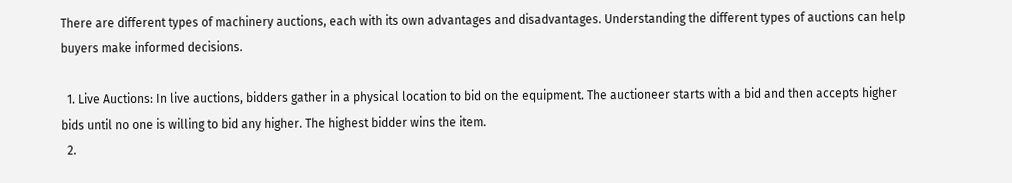There are different types of machinery auctions, each with its own advantages and disadvantages. Understanding the different types of auctions can help buyers make informed decisions.

  1. Live Auctions: In live auctions, bidders gather in a physical location to bid on the equipment. The auctioneer starts with a bid and then accepts higher bids until no one is willing to bid any higher. The highest bidder wins the item.
  2.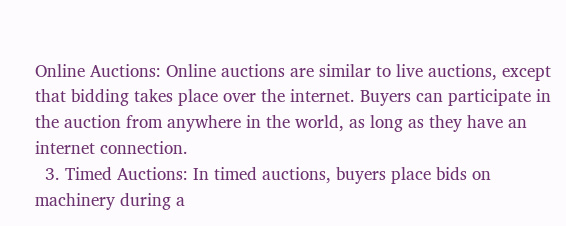Online Auctions: Online auctions are similar to live auctions, except that bidding takes place over the internet. Buyers can participate in the auction from anywhere in the world, as long as they have an internet connection.
  3. Timed Auctions: In timed auctions, buyers place bids on machinery during a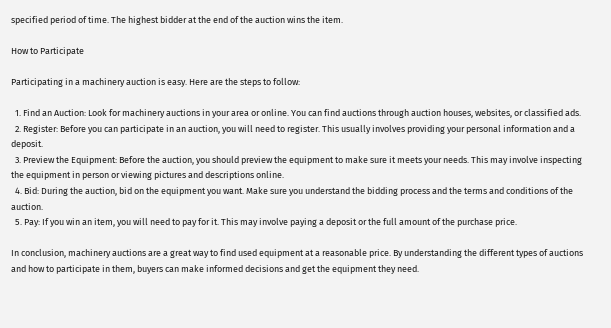specified period of time. The highest bidder at the end of the auction wins the item.

How to Participate

Participating in a machinery auction is easy. Here are the steps to follow:

  1. Find an Auction: Look for machinery auctions in your area or online. You can find auctions through auction houses, websites, or classified ads.
  2. Register: Before you can participate in an auction, you will need to register. This usually involves providing your personal information and a deposit.
  3. Preview the Equipment: Before the auction, you should preview the equipment to make sure it meets your needs. This may involve inspecting the equipment in person or viewing pictures and descriptions online.
  4. Bid: During the auction, bid on the equipment you want. Make sure you understand the bidding process and the terms and conditions of the auction.
  5. Pay: If you win an item, you will need to pay for it. This may involve paying a deposit or the full amount of the purchase price.

In conclusion, machinery auctions are a great way to find used equipment at a reasonable price. By understanding the different types of auctions and how to participate in them, buyers can make informed decisions and get the equipment they need.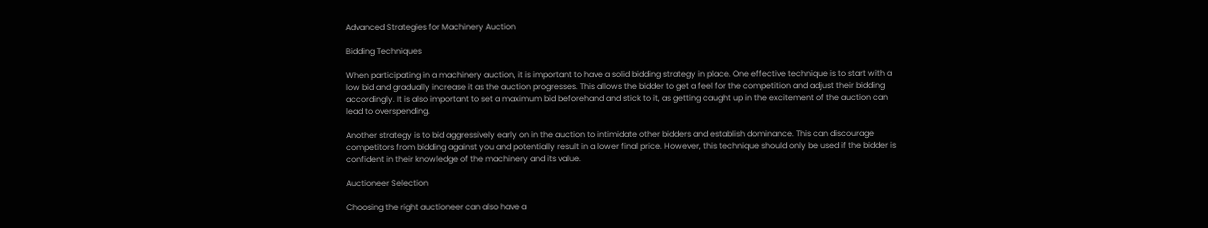Advanced Strategies for Machinery Auction

Bidding Techniques

When participating in a machinery auction, it is important to have a solid bidding strategy in place. One effective technique is to start with a low bid and gradually increase it as the auction progresses. This allows the bidder to get a feel for the competition and adjust their bidding accordingly. It is also important to set a maximum bid beforehand and stick to it, as getting caught up in the excitement of the auction can lead to overspending.

Another strategy is to bid aggressively early on in the auction to intimidate other bidders and establish dominance. This can discourage competitors from bidding against you and potentially result in a lower final price. However, this technique should only be used if the bidder is confident in their knowledge of the machinery and its value.

Auctioneer Selection

Choosing the right auctioneer can also have a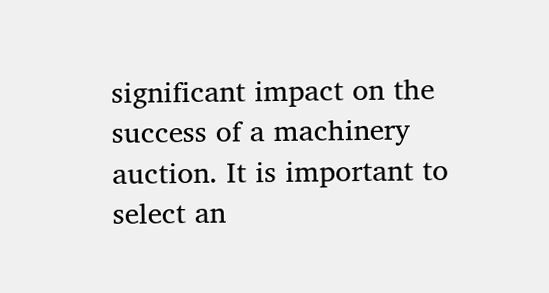significant impact on the success of a machinery auction. It is important to select an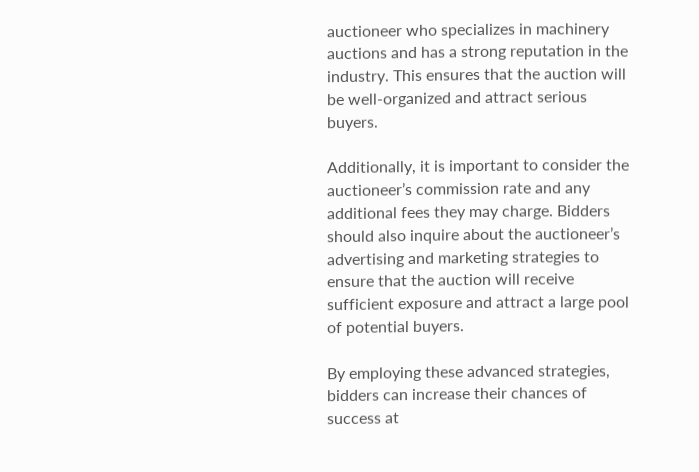auctioneer who specializes in machinery auctions and has a strong reputation in the industry. This ensures that the auction will be well-organized and attract serious buyers.

Additionally, it is important to consider the auctioneer’s commission rate and any additional fees they may charge. Bidders should also inquire about the auctioneer’s advertising and marketing strategies to ensure that the auction will receive sufficient exposure and attract a large pool of potential buyers.

By employing these advanced strategies, bidders can increase their chances of success at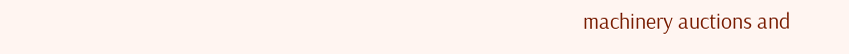machinery auctions and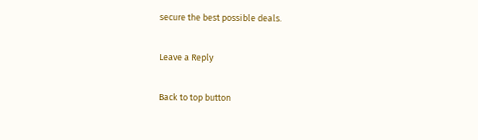secure the best possible deals.

Leave a Reply

Back to top button